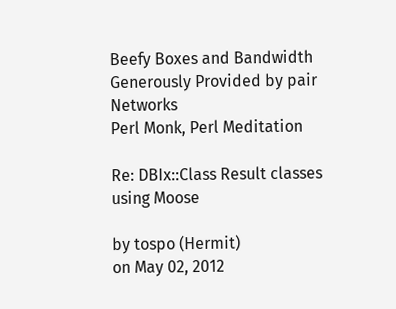Beefy Boxes and Bandwidth Generously Provided by pair Networks
Perl Monk, Perl Meditation

Re: DBIx::Class Result classes using Moose

by tospo (Hermit)
on May 02, 2012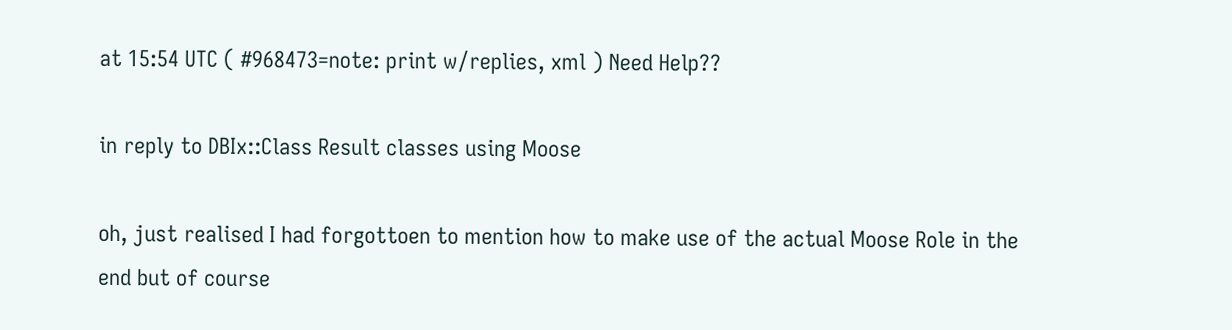at 15:54 UTC ( #968473=note: print w/replies, xml ) Need Help??

in reply to DBIx::Class Result classes using Moose

oh, just realised I had forgottoen to mention how to make use of the actual Moose Role in the end but of course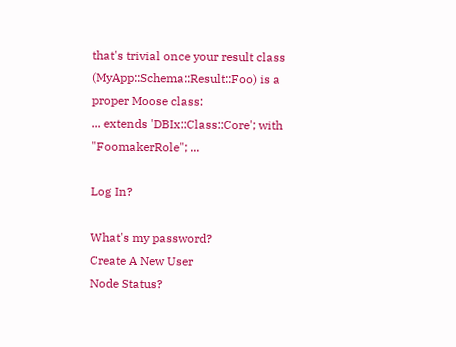that's trivial once your result class (MyApp::Schema::Result::Foo) is a proper Moose class:
... extends 'DBIx::Class::Core'; with "FoomakerRole"; ...

Log In?

What's my password?
Create A New User
Node Status?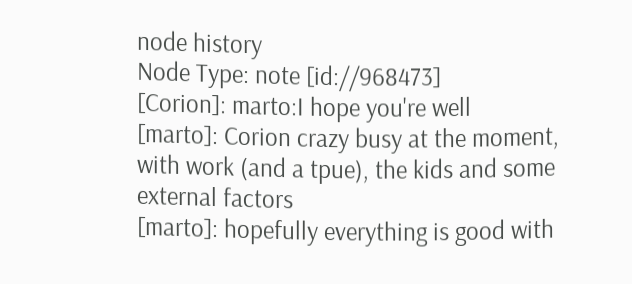node history
Node Type: note [id://968473]
[Corion]: marto:I hope you're well
[marto]: Corion crazy busy at the moment, with work (and a tpue), the kids and some external factors
[marto]: hopefully everything is good with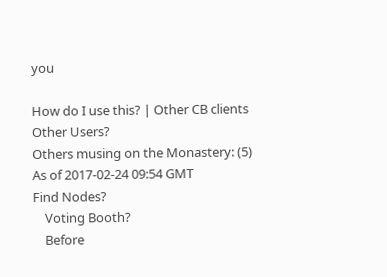you

How do I use this? | Other CB clients
Other Users?
Others musing on the Monastery: (5)
As of 2017-02-24 09:54 GMT
Find Nodes?
    Voting Booth?
    Before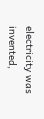electricity was invented,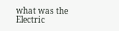what was the Electric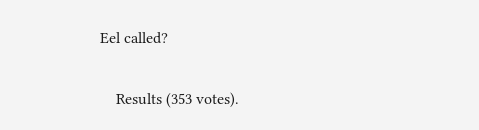Eel called?

    Results (353 votes).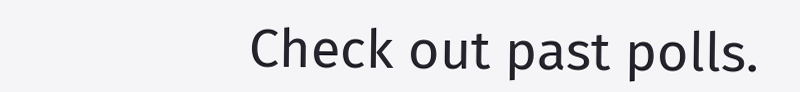Check out past polls.